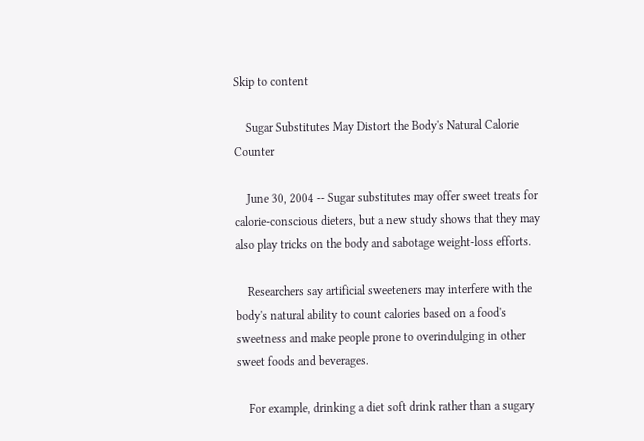Skip to content

    Sugar Substitutes May Distort the Body's Natural Calorie Counter

    June 30, 2004 -- Sugar substitutes may offer sweet treats for calorie-conscious dieters, but a new study shows that they may also play tricks on the body and sabotage weight-loss efforts.

    Researchers say artificial sweeteners may interfere with the body's natural ability to count calories based on a food's sweetness and make people prone to overindulging in other sweet foods and beverages.

    For example, drinking a diet soft drink rather than a sugary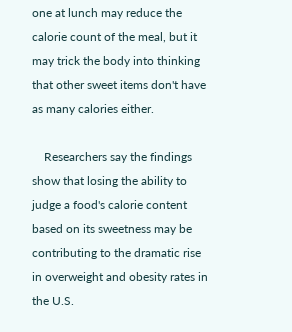one at lunch may reduce the calorie count of the meal, but it may trick the body into thinking that other sweet items don't have as many calories either.

    Researchers say the findings show that losing the ability to judge a food's calorie content based on its sweetness may be contributing to the dramatic rise in overweight and obesity rates in the U.S.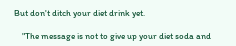But don't ditch your diet drink yet.

    "The message is not to give up your diet soda and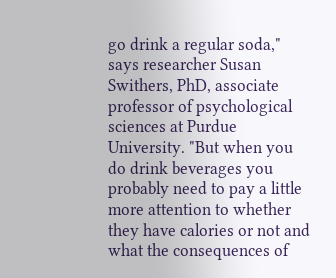go drink a regular soda," says researcher Susan Swithers, PhD, associate professor of psychological sciences at Purdue University. "But when you do drink beverages you probably need to pay a little more attention to whether they have calories or not and what the consequences of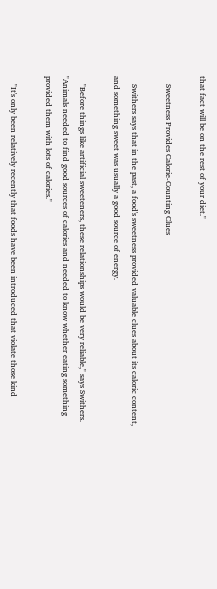that fact will be on the rest of your diet."

    Sweetness Provides Calorie-Counting Clues

    Swithers says that in the past, a food's sweetness provided valuable clues about its caloric content, and something sweet was usually a good source of energy.

    "Before things like artificial sweeteners, these relationships would be very reliable," says Swithers. "Animals needed to find good sources of calories and needed to know whether eating something provided them with lots of calories."

    "It's only been relatively recently that foods have been introduced that violate those kind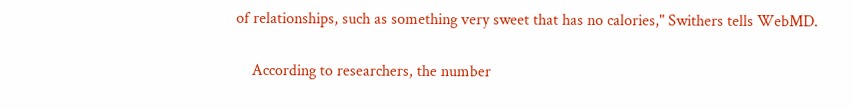of relationships, such as something very sweet that has no calories," Swithers tells WebMD.

    According to researchers, the number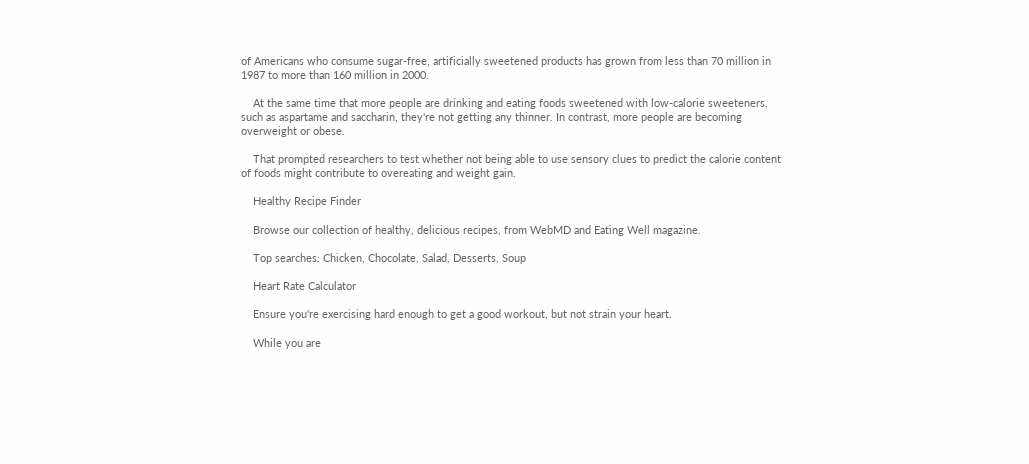of Americans who consume sugar-free, artificially sweetened products has grown from less than 70 million in 1987 to more than 160 million in 2000.

    At the same time that more people are drinking and eating foods sweetened with low-calorie sweeteners, such as aspartame and saccharin, they're not getting any thinner. In contrast, more people are becoming overweight or obese.

    That prompted researchers to test whether not being able to use sensory clues to predict the calorie content of foods might contribute to overeating and weight gain.

    Healthy Recipe Finder

    Browse our collection of healthy, delicious recipes, from WebMD and Eating Well magazine.

    Top searches: Chicken, Chocolate, Salad, Desserts, Soup

    Heart Rate Calculator

    Ensure you're exercising hard enough to get a good workout, but not strain your heart.

    While you are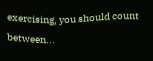exercising, you should count between...